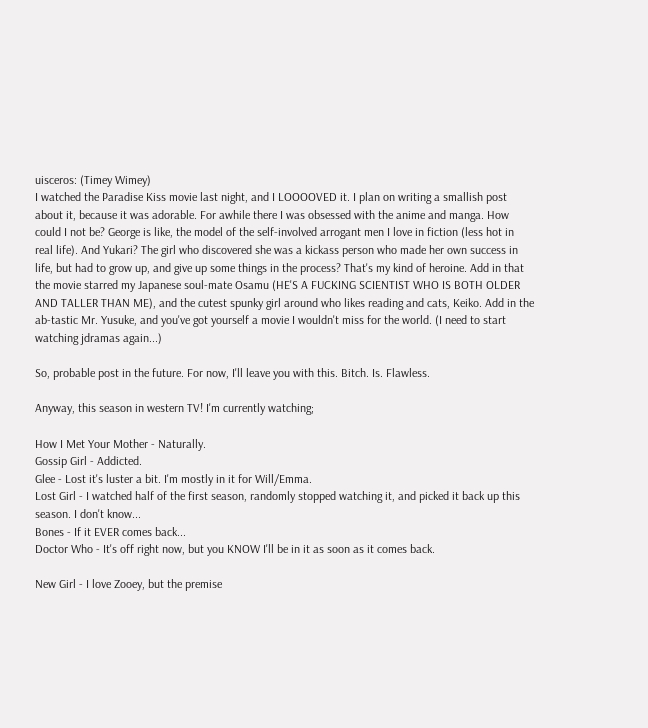uisceros: (Timey Wimey)
I watched the Paradise Kiss movie last night, and I LOOOOVED it. I plan on writing a smallish post about it, because it was adorable. For awhile there I was obsessed with the anime and manga. How could I not be? George is like, the model of the self-involved arrogant men I love in fiction (less hot in real life). And Yukari? The girl who discovered she was a kickass person who made her own success in life, but had to grow up, and give up some things in the process? That's my kind of heroine. Add in that the movie starred my Japanese soul-mate Osamu (HE'S A FUCKING SCIENTIST WHO IS BOTH OLDER AND TALLER THAN ME), and the cutest spunky girl around who likes reading and cats, Keiko. Add in the ab-tastic Mr. Yusuke, and you've got yourself a movie I wouldn't miss for the world. (I need to start watching jdramas again...)

So, probable post in the future. For now, I'll leave you with this. Bitch. Is. Flawless.

Anyway, this season in western TV! I'm currently watching;

How I Met Your Mother - Naturally.
Gossip Girl - Addicted.
Glee - Lost it's luster a bit. I'm mostly in it for Will/Emma.
Lost Girl - I watched half of the first season, randomly stopped watching it, and picked it back up this season. I don't know...
Bones - If it EVER comes back...
Doctor Who - It's off right now, but you KNOW I'll be in it as soon as it comes back.

New Girl - I love Zooey, but the premise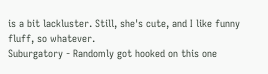is a bit lackluster. Still, she's cute, and I like funny fluff, so whatever.
Suburgatory - Randomly got hooked on this one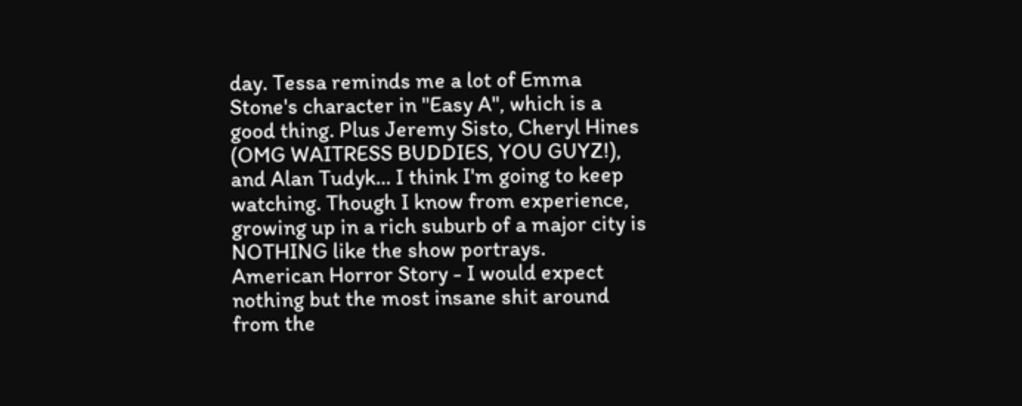day. Tessa reminds me a lot of Emma Stone's character in "Easy A", which is a good thing. Plus Jeremy Sisto, Cheryl Hines (OMG WAITRESS BUDDIES, YOU GUYZ!), and Alan Tudyk... I think I'm going to keep watching. Though I know from experience, growing up in a rich suburb of a major city is NOTHING like the show portrays.
American Horror Story - I would expect nothing but the most insane shit around from the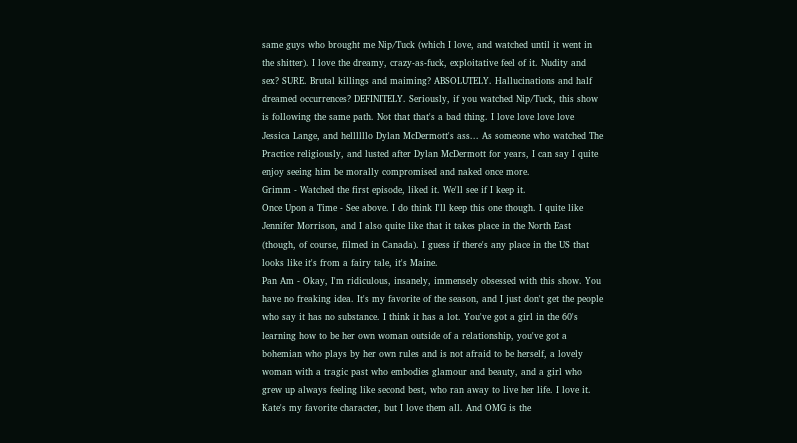same guys who brought me Nip/Tuck (which I love, and watched until it went in the shitter). I love the dreamy, crazy-as-fuck, exploitative feel of it. Nudity and sex? SURE. Brutal killings and maiming? ABSOLUTELY. Hallucinations and half dreamed occurrences? DEFINITELY. Seriously, if you watched Nip/Tuck, this show is following the same path. Not that that's a bad thing. I love love love love Jessica Lange, and hellllllo Dylan McDermott's ass... As someone who watched The Practice religiously, and lusted after Dylan McDermott for years, I can say I quite enjoy seeing him be morally compromised and naked once more.
Grimm - Watched the first episode, liked it. We'll see if I keep it.
Once Upon a Time - See above. I do think I'll keep this one though. I quite like Jennifer Morrison, and I also quite like that it takes place in the North East (though, of course, filmed in Canada). I guess if there's any place in the US that looks like it's from a fairy tale, it's Maine.
Pan Am - Okay, I'm ridiculous, insanely, immensely obsessed with this show. You have no freaking idea. It's my favorite of the season, and I just don't get the people who say it has no substance. I think it has a lot. You've got a girl in the 60's learning how to be her own woman outside of a relationship, you've got a bohemian who plays by her own rules and is not afraid to be herself, a lovely woman with a tragic past who embodies glamour and beauty, and a girl who grew up always feeling like second best, who ran away to live her life. I love it. Kate's my favorite character, but I love them all. And OMG is the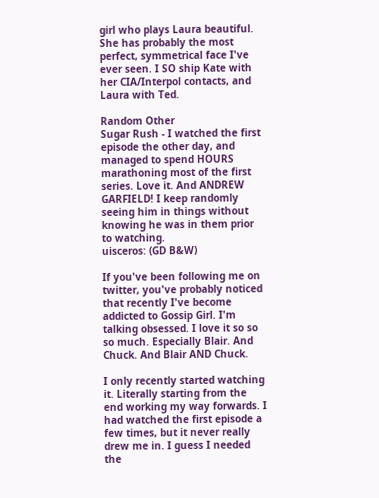girl who plays Laura beautiful. She has probably the most perfect, symmetrical face I've ever seen. I SO ship Kate with her CIA/Interpol contacts, and Laura with Ted.

Random Other
Sugar Rush - I watched the first episode the other day, and managed to spend HOURS marathoning most of the first series. Love it. And ANDREW GARFIELD! I keep randomly seeing him in things without knowing he was in them prior to watching.
uisceros: (GD B&W)

If you've been following me on twitter, you've probably noticed that recently I've become addicted to Gossip Girl. I'm talking obsessed. I love it so so so much. Especially Blair. And Chuck. And Blair AND Chuck.

I only recently started watching it. Literally starting from the end working my way forwards. I had watched the first episode a few times, but it never really drew me in. I guess I needed the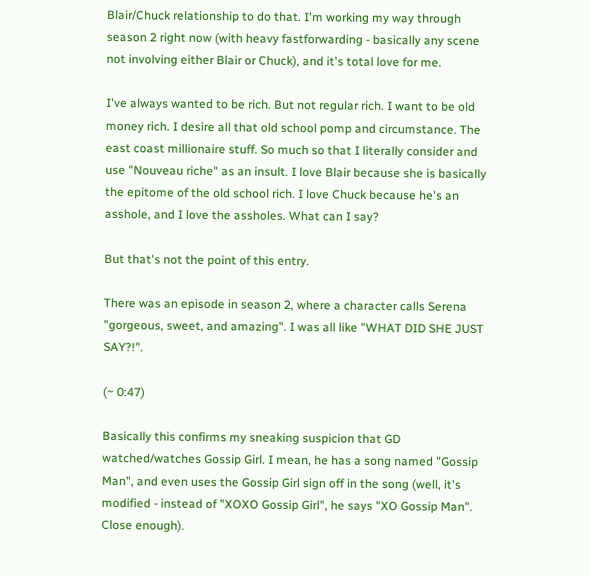Blair/Chuck relationship to do that. I'm working my way through season 2 right now (with heavy fastforwarding - basically any scene not involving either Blair or Chuck), and it's total love for me.

I've always wanted to be rich. But not regular rich. I want to be old money rich. I desire all that old school pomp and circumstance. The east coast millionaire stuff. So much so that I literally consider and use "Nouveau riche" as an insult. I love Blair because she is basically the epitome of the old school rich. I love Chuck because he's an asshole, and I love the assholes. What can I say?

But that's not the point of this entry.

There was an episode in season 2, where a character calls Serena "gorgeous, sweet, and amazing". I was all like "WHAT DID SHE JUST SAY?!".

(~ 0:47)

Basically this confirms my sneaking suspicion that GD watched/watches Gossip Girl. I mean, he has a song named "Gossip Man", and even uses the Gossip Girl sign off in the song (well, it's modified - instead of "XOXO Gossip Girl", he says "XO Gossip Man". Close enough).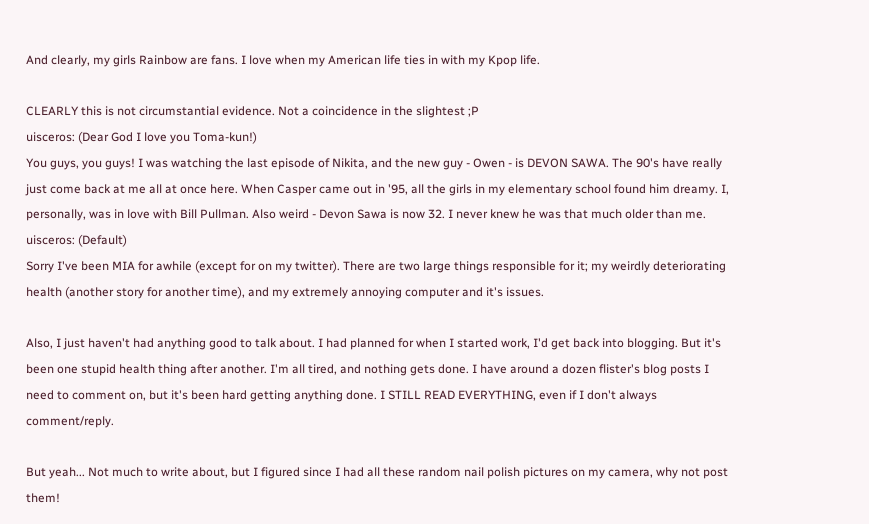And clearly, my girls Rainbow are fans. I love when my American life ties in with my Kpop life.

CLEARLY this is not circumstantial evidence. Not a coincidence in the slightest ;P
uisceros: (Dear God I love you Toma-kun!)
You guys, you guys! I was watching the last episode of Nikita, and the new guy - Owen - is DEVON SAWA. The 90's have really just come back at me all at once here. When Casper came out in '95, all the girls in my elementary school found him dreamy. I, personally, was in love with Bill Pullman. Also weird - Devon Sawa is now 32. I never knew he was that much older than me.
uisceros: (Default)
Sorry I've been MIA for awhile (except for on my twitter). There are two large things responsible for it; my weirdly deteriorating health (another story for another time), and my extremely annoying computer and it's issues.

Also, I just haven't had anything good to talk about. I had planned for when I started work, I'd get back into blogging. But it's been one stupid health thing after another. I'm all tired, and nothing gets done. I have around a dozen flister's blog posts I need to comment on, but it's been hard getting anything done. I STILL READ EVERYTHING, even if I don't always comment/reply.

But yeah... Not much to write about, but I figured since I had all these random nail polish pictures on my camera, why not post them!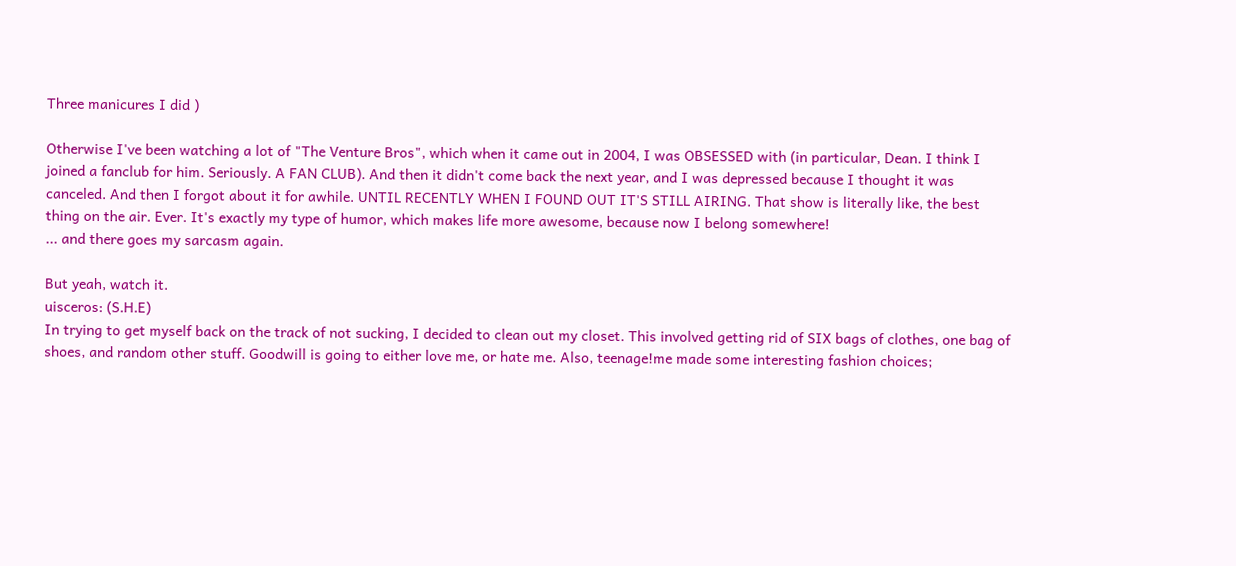Three manicures I did )

Otherwise I've been watching a lot of "The Venture Bros", which when it came out in 2004, I was OBSESSED with (in particular, Dean. I think I joined a fanclub for him. Seriously. A FAN CLUB). And then it didn't come back the next year, and I was depressed because I thought it was canceled. And then I forgot about it for awhile. UNTIL RECENTLY WHEN I FOUND OUT IT'S STILL AIRING. That show is literally like, the best thing on the air. Ever. It's exactly my type of humor, which makes life more awesome, because now I belong somewhere!
... and there goes my sarcasm again.

But yeah, watch it.
uisceros: (S.H.E)
In trying to get myself back on the track of not sucking, I decided to clean out my closet. This involved getting rid of SIX bags of clothes, one bag of shoes, and random other stuff. Goodwill is going to either love me, or hate me. Also, teenage!me made some interesting fashion choices;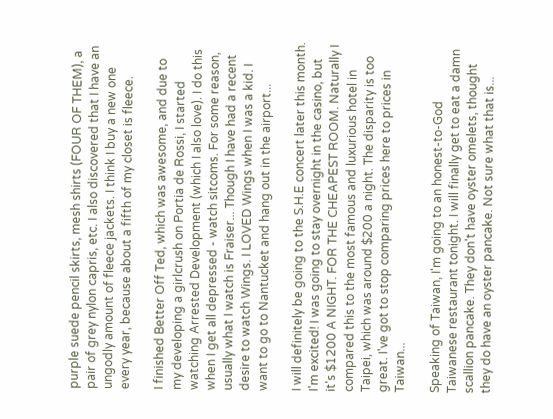purple suede pencil skirts, mesh shirts (FOUR OF THEM), a pair of grey nylon capris, etc. I also discovered that I have an ungodly amount of fleece jackets. I think I buy a new one every year, because about a fifth of my closet is fleece.

I finished Better Off Ted, which was awesome, and due to my developing a girlcrush on Portia de Rossi, I started watching Arrested Development (which I also love). I do this when I get all depressed - watch sitcoms. For some reason, usually what I watch is Fraiser... Though I have had a recent desire to watch Wings. I LOVED Wings when I was a kid. I want to go to Nantucket and hang out in the airport...

I will definitely be going to the S.H.E concert later this month. I'm excited! I was going to stay overnight in the casino, but it's $1200 A NIGHT. FOR THE CHEAPEST ROOM. Naturally I compared this to the most famous and luxurious hotel in Taipei, which was around $200 a night. The disparity is too great. I've got to stop comparing prices here to prices in Taiwan...

Speaking of Taiwan, I'm going to an honest-to-God Taiwanese restaurant tonight. I will finally get to eat a damn scallion pancake. They don't have oyster omelets, thought they do have an oyster pancake. Not sure what that is...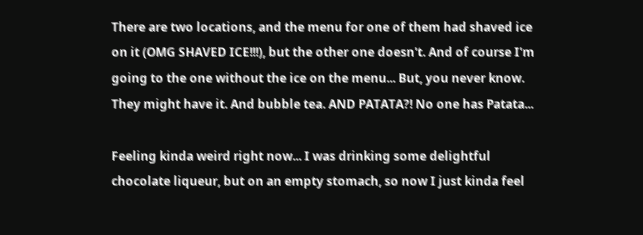There are two locations, and the menu for one of them had shaved ice on it (OMG SHAVED ICE!!!), but the other one doesn't. And of course I'm going to the one without the ice on the menu... But, you never know. They might have it. And bubble tea. AND PATATA?! No one has Patata...

Feeling kinda weird right now... I was drinking some delightful chocolate liqueur, but on an empty stomach, so now I just kinda feel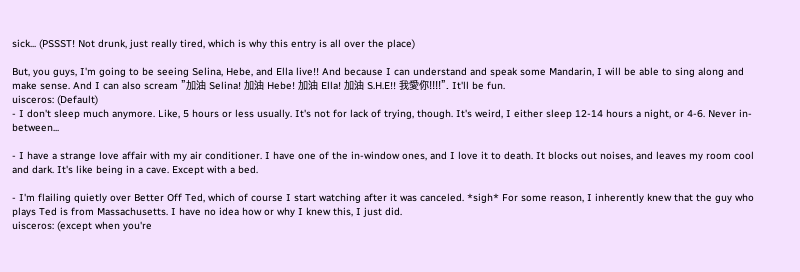sick... (PSSST! Not drunk, just really tired, which is why this entry is all over the place)

But, you guys, I'm going to be seeing Selina, Hebe, and Ella live!! And because I can understand and speak some Mandarin, I will be able to sing along and make sense. And I can also scream "加油 Selina! 加油 Hebe! 加油 Ella! 加油 S.H.E!! 我愛你!!!!". It'll be fun.
uisceros: (Default)
- I don't sleep much anymore. Like, 5 hours or less usually. It's not for lack of trying, though. It's weird, I either sleep 12-14 hours a night, or 4-6. Never in-between...

- I have a strange love affair with my air conditioner. I have one of the in-window ones, and I love it to death. It blocks out noises, and leaves my room cool and dark. It's like being in a cave. Except with a bed.

- I'm flailing quietly over Better Off Ted, which of course I start watching after it was canceled. *sigh* For some reason, I inherently knew that the guy who plays Ted is from Massachusetts. I have no idea how or why I knew this, I just did.
uisceros: (except when you're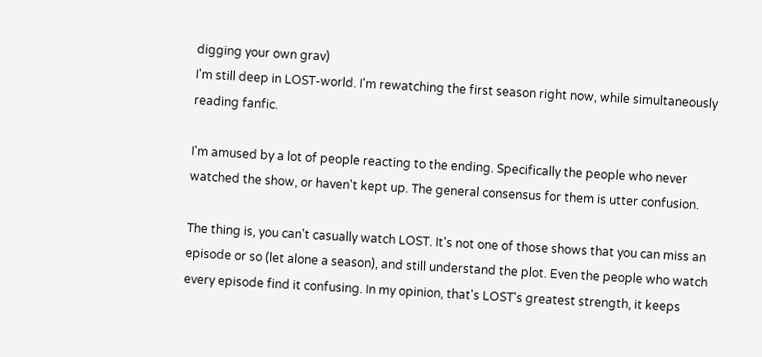digging your own grav)
I'm still deep in LOST-world. I'm rewatching the first season right now, while simultaneously reading fanfic.

I'm amused by a lot of people reacting to the ending. Specifically the people who never watched the show, or haven't kept up. The general consensus for them is utter confusion.

The thing is, you can't casually watch LOST. It's not one of those shows that you can miss an episode or so (let alone a season), and still understand the plot. Even the people who watch every episode find it confusing. In my opinion, that's LOST's greatest strength, it keeps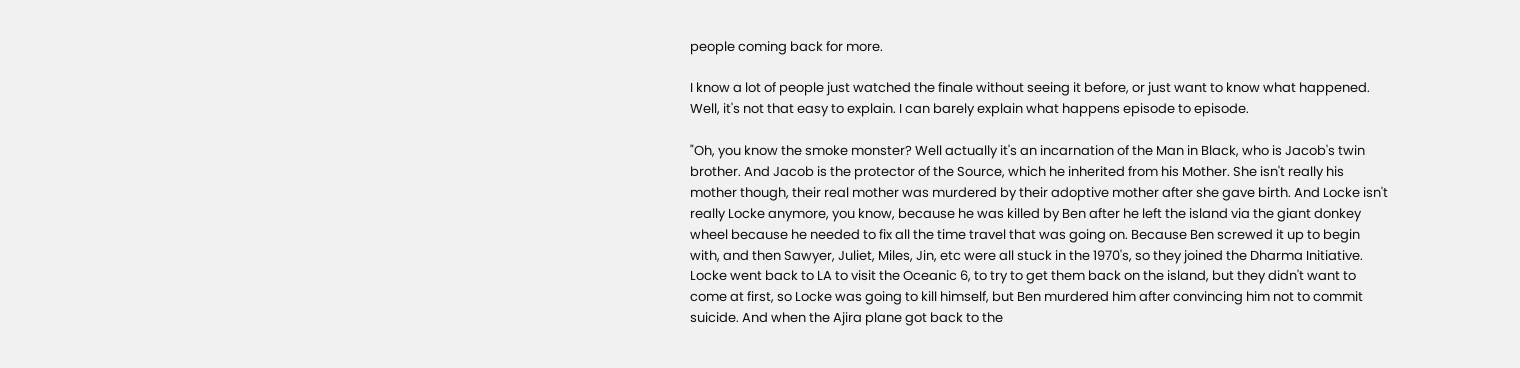people coming back for more.

I know a lot of people just watched the finale without seeing it before, or just want to know what happened. Well, it's not that easy to explain. I can barely explain what happens episode to episode.

"Oh, you know the smoke monster? Well actually it's an incarnation of the Man in Black, who is Jacob's twin brother. And Jacob is the protector of the Source, which he inherited from his Mother. She isn't really his mother though, their real mother was murdered by their adoptive mother after she gave birth. And Locke isn't really Locke anymore, you know, because he was killed by Ben after he left the island via the giant donkey wheel because he needed to fix all the time travel that was going on. Because Ben screwed it up to begin with, and then Sawyer, Juliet, Miles, Jin, etc were all stuck in the 1970's, so they joined the Dharma Initiative. Locke went back to LA to visit the Oceanic 6, to try to get them back on the island, but they didn't want to come at first, so Locke was going to kill himself, but Ben murdered him after convincing him not to commit suicide. And when the Ajira plane got back to the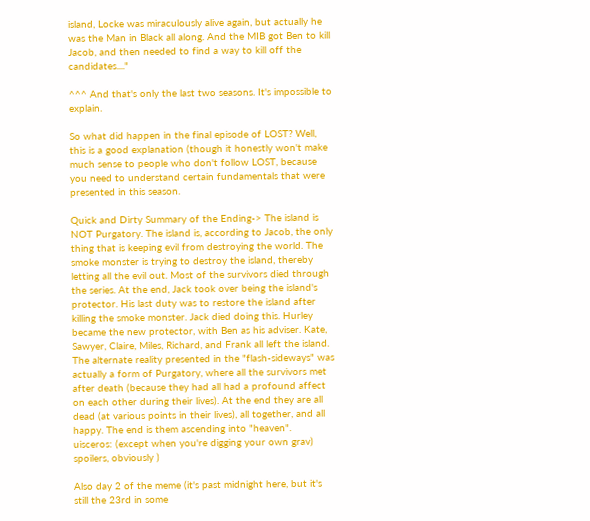island, Locke was miraculously alive again, but actually he was the Man in Black all along. And the MIB got Ben to kill Jacob, and then needed to find a way to kill off the candidates...."

^^^ And that's only the last two seasons. It's impossible to explain.

So what did happen in the final episode of LOST? Well, this is a good explanation (though it honestly won't make much sense to people who don't follow LOST, because you need to understand certain fundamentals that were presented in this season.

Quick and Dirty Summary of the Ending-> The island is NOT Purgatory. The island is, according to Jacob, the only thing that is keeping evil from destroying the world. The smoke monster is trying to destroy the island, thereby letting all the evil out. Most of the survivors died through the series. At the end, Jack took over being the island's protector. His last duty was to restore the island after killing the smoke monster. Jack died doing this. Hurley became the new protector, with Ben as his adviser. Kate, Sawyer, Claire, Miles, Richard, and Frank all left the island. The alternate reality presented in the "flash-sideways" was actually a form of Purgatory, where all the survivors met after death (because they had all had a profound affect on each other during their lives). At the end they are all dead (at various points in their lives), all together, and all happy. The end is them ascending into "heaven".
uisceros: (except when you're digging your own grav)
spoilers, obviously )

Also day 2 of the meme (it's past midnight here, but it's still the 23rd in some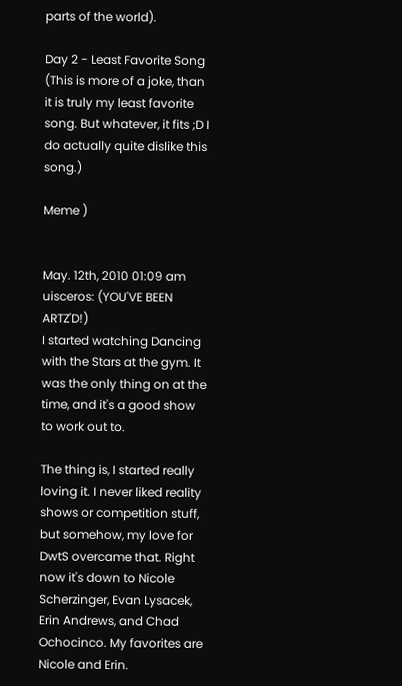parts of the world).

Day 2 - Least Favorite Song
(This is more of a joke, than it is truly my least favorite song. But whatever, it fits ;D I do actually quite dislike this song.)

Meme )


May. 12th, 2010 01:09 am
uisceros: (YOU'VE BEEN ARTZ'D!)
I started watching Dancing with the Stars at the gym. It was the only thing on at the time, and it's a good show to work out to.

The thing is, I started really loving it. I never liked reality shows or competition stuff, but somehow, my love for DwtS overcame that. Right now it's down to Nicole Scherzinger, Evan Lysacek, Erin Andrews, and Chad Ochocinco. My favorites are Nicole and Erin.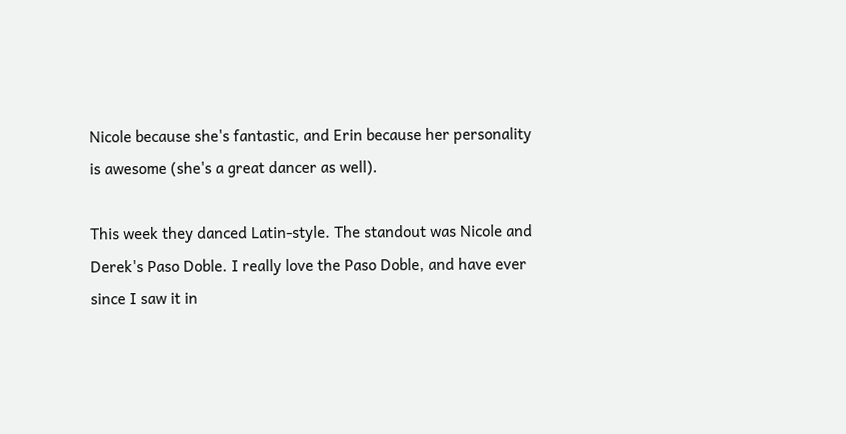Nicole because she's fantastic, and Erin because her personality is awesome (she's a great dancer as well).

This week they danced Latin-style. The standout was Nicole and Derek's Paso Doble. I really love the Paso Doble, and have ever since I saw it in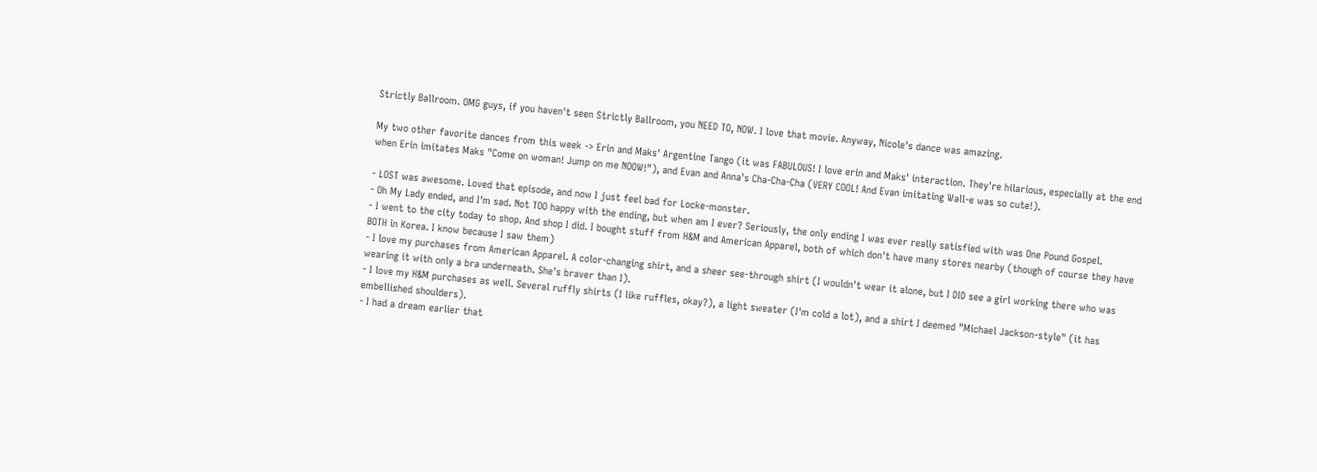Strictly Ballroom. OMG guys, if you haven't seen Strictly Ballroom, you NEED TO, NOW. I love that movie. Anyway, Nicole's dance was amazing.

My two other favorite dances from this week -> Erin and Maks' Argentine Tango (it was FABULOUS! I love erin and Maks' interaction. They're hilarious, especially at the end when Erin imitates Maks "Come on woman! Jump on me NOOW!"), and Evan and Anna's Cha-Cha-Cha (VERY COOL! And Evan imitating Wall-e was so cute!).

- LOST was awesome. Loved that episode, and now I just feel bad for Locke-monster.
- Oh My Lady ended, and I'm sad. Not TOO happy with the ending, but when am I ever? Seriously, the only ending I was ever really satisfied with was One Pound Gospel.
- I went to the city today to shop. And shop I did. I bought stuff from H&M and American Apparel, both of which don't have many stores nearby (though of course they have BOTH in Korea. I know because I saw them)
- I love my purchases from American Apparel. A color-changing shirt, and a sheer see-through shirt (I wouldn't wear it alone, but I DID see a girl working there who was wearing it with only a bra underneath. She's braver than I).
- I love my H&M purchases as well. Several ruffly shirts (I like ruffles, okay?), a light sweater (I'm cold a lot), and a shirt I deemed "Michael Jackson-style" (it has embellished shoulders).
- I had a dream earlier that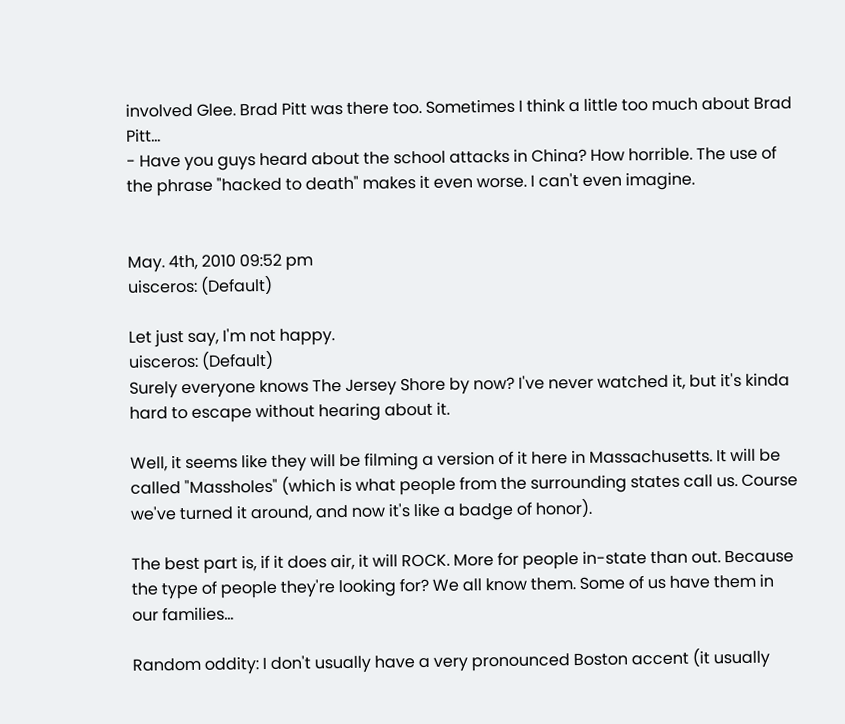involved Glee. Brad Pitt was there too. Sometimes I think a little too much about Brad Pitt...
- Have you guys heard about the school attacks in China? How horrible. The use of the phrase "hacked to death" makes it even worse. I can't even imagine.


May. 4th, 2010 09:52 pm
uisceros: (Default)

Let just say, I'm not happy.
uisceros: (Default)
Surely everyone knows The Jersey Shore by now? I've never watched it, but it's kinda hard to escape without hearing about it.

Well, it seems like they will be filming a version of it here in Massachusetts. It will be called "Massholes" (which is what people from the surrounding states call us. Course we've turned it around, and now it's like a badge of honor).

The best part is, if it does air, it will ROCK. More for people in-state than out. Because the type of people they're looking for? We all know them. Some of us have them in our families...

Random oddity: I don't usually have a very pronounced Boston accent (it usually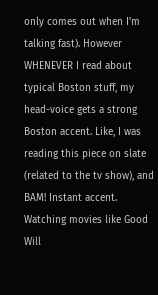only comes out when I'm talking fast). However WHENEVER I read about typical Boston stuff, my head-voice gets a strong Boston accent. Like, I was reading this piece on slate (related to the tv show), and BAM! Instant accent. Watching movies like Good Will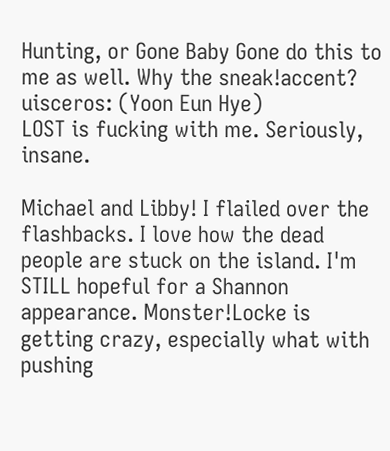Hunting, or Gone Baby Gone do this to me as well. Why the sneak!accent?
uisceros: (Yoon Eun Hye)
LOST is fucking with me. Seriously, insane.

Michael and Libby! I flailed over the flashbacks. I love how the dead people are stuck on the island. I'm STILL hopeful for a Shannon appearance. Monster!Locke is getting crazy, especially what with pushing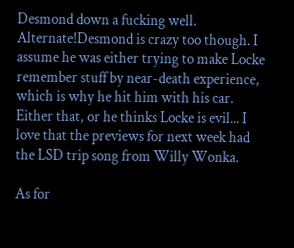Desmond down a fucking well. Alternate!Desmond is crazy too though. I assume he was either trying to make Locke remember stuff by near-death experience, which is why he hit him with his car. Either that, or he thinks Locke is evil... I love that the previews for next week had the LSD trip song from Willy Wonka.

As for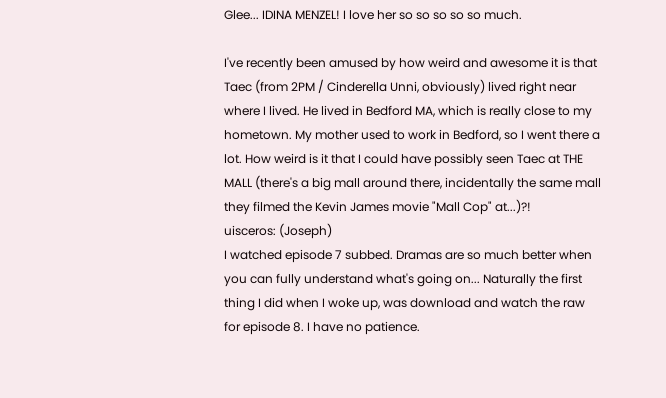Glee... IDINA MENZEL! I love her so so so so so much.

I've recently been amused by how weird and awesome it is that Taec (from 2PM / Cinderella Unni, obviously) lived right near where I lived. He lived in Bedford MA, which is really close to my hometown. My mother used to work in Bedford, so I went there a lot. How weird is it that I could have possibly seen Taec at THE MALL (there's a big mall around there, incidentally the same mall they filmed the Kevin James movie "Mall Cop" at...)?!
uisceros: (Joseph)
I watched episode 7 subbed. Dramas are so much better when you can fully understand what's going on... Naturally the first thing I did when I woke up, was download and watch the raw for episode 8. I have no patience.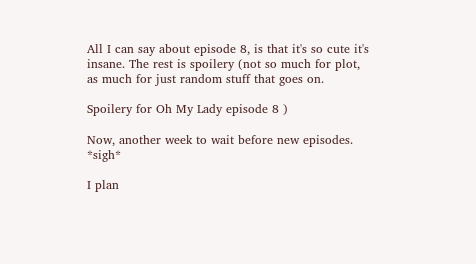All I can say about episode 8, is that it's so cute it's insane. The rest is spoilery (not so much for plot, as much for just random stuff that goes on.

Spoilery for Oh My Lady episode 8 )

Now, another week to wait before new episodes. *sigh*

I plan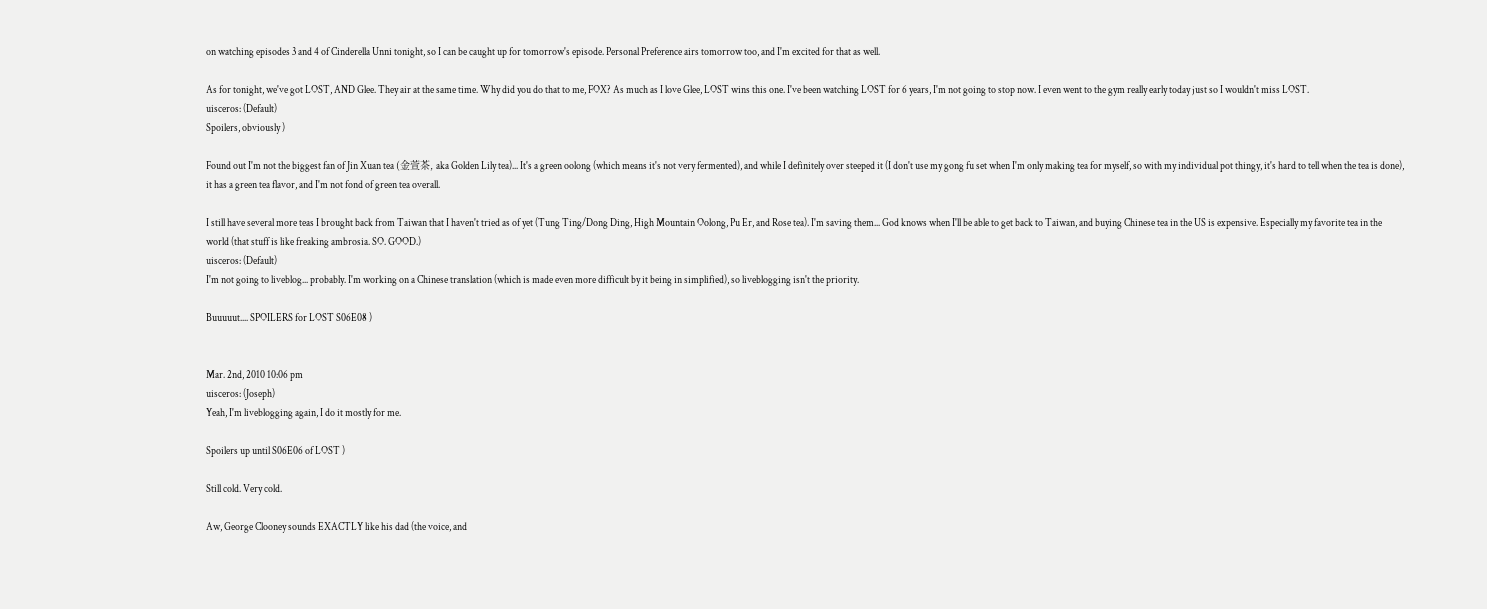on watching episodes 3 and 4 of Cinderella Unni tonight, so I can be caught up for tomorrow's episode. Personal Preference airs tomorrow too, and I'm excited for that as well.

As for tonight, we've got LOST, AND Glee. They air at the same time. Why did you do that to me, FOX? As much as I love Glee, LOST wins this one. I've been watching LOST for 6 years, I'm not going to stop now. I even went to the gym really early today just so I wouldn't miss LOST.
uisceros: (Default)
Spoilers, obviously )

Found out I'm not the biggest fan of Jin Xuan tea (金萱茶, aka Golden Lily tea)... It's a green oolong (which means it's not very fermented), and while I definitely over steeped it (I don't use my gong fu set when I'm only making tea for myself, so with my individual pot thingy, it's hard to tell when the tea is done), it has a green tea flavor, and I'm not fond of green tea overall.

I still have several more teas I brought back from Taiwan that I haven't tried as of yet (Tung Ting/Dong Ding, High Mountain Oolong, Pu Er, and Rose tea). I'm saving them... God knows when I'll be able to get back to Taiwan, and buying Chinese tea in the US is expensive. Especially my favorite tea in the world (that stuff is like freaking ambrosia. SO. GOOD.)
uisceros: (Default)
I'm not going to liveblog... probably. I'm working on a Chinese translation (which is made even more difficult by it being in simplified), so liveblogging isn't the priority.

Buuuuut.... SPOILERS for LOST S06E08 )


Mar. 2nd, 2010 10:06 pm
uisceros: (Joseph)
Yeah, I'm liveblogging again, I do it mostly for me.

Spoilers up until S06E06 of LOST )

Still cold. Very cold.

Aw, George Clooney sounds EXACTLY like his dad (the voice, and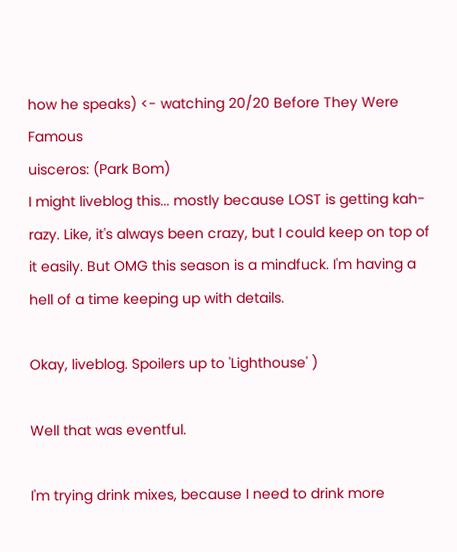how he speaks) <- watching 20/20 Before They Were Famous
uisceros: (Park Bom)
I might liveblog this... mostly because LOST is getting kah-razy. Like, it's always been crazy, but I could keep on top of it easily. But OMG this season is a mindfuck. I'm having a hell of a time keeping up with details.

Okay, liveblog. Spoilers up to 'Lighthouse' )

Well that was eventful.

I'm trying drink mixes, because I need to drink more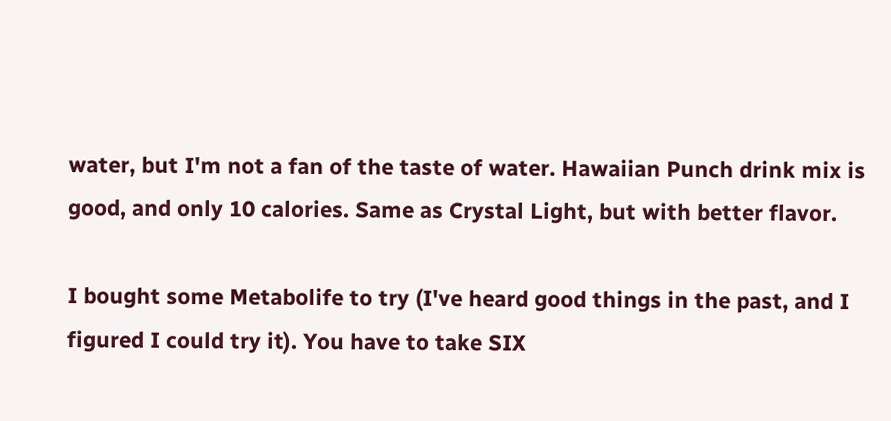water, but I'm not a fan of the taste of water. Hawaiian Punch drink mix is good, and only 10 calories. Same as Crystal Light, but with better flavor.

I bought some Metabolife to try (I've heard good things in the past, and I figured I could try it). You have to take SIX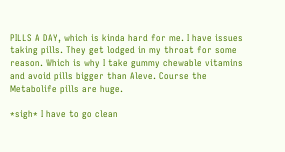PILLS A DAY, which is kinda hard for me. I have issues taking pills. They get lodged in my throat for some reason. Which is why I take gummy chewable vitamins and avoid pills bigger than Aleve. Course the Metabolife pills are huge.

*sigh* I have to go clean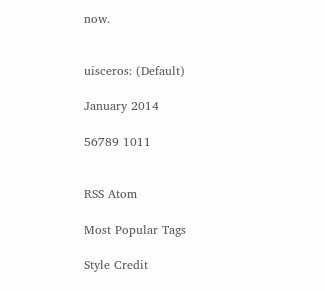now.


uisceros: (Default)

January 2014

56789 1011


RSS Atom

Most Popular Tags

Style Credit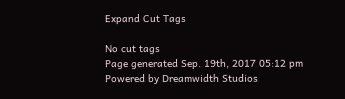Expand Cut Tags

No cut tags
Page generated Sep. 19th, 2017 05:12 pm
Powered by Dreamwidth Studios